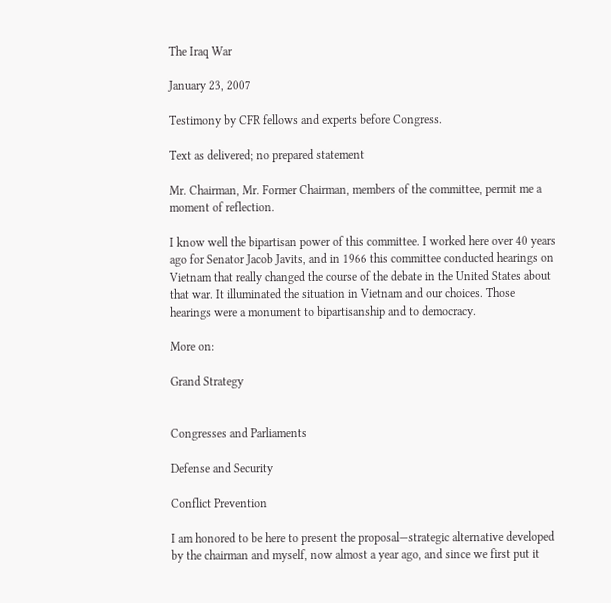The Iraq War

January 23, 2007

Testimony by CFR fellows and experts before Congress.

Text as delivered; no prepared statement

Mr. Chairman, Mr. Former Chairman, members of the committee, permit me a moment of reflection.

I know well the bipartisan power of this committee. I worked here over 40 years ago for Senator Jacob Javits, and in 1966 this committee conducted hearings on Vietnam that really changed the course of the debate in the United States about that war. It illuminated the situation in Vietnam and our choices. Those hearings were a monument to bipartisanship and to democracy.

More on:

Grand Strategy


Congresses and Parliaments

Defense and Security

Conflict Prevention

I am honored to be here to present the proposal—strategic alternative developed by the chairman and myself, now almost a year ago, and since we first put it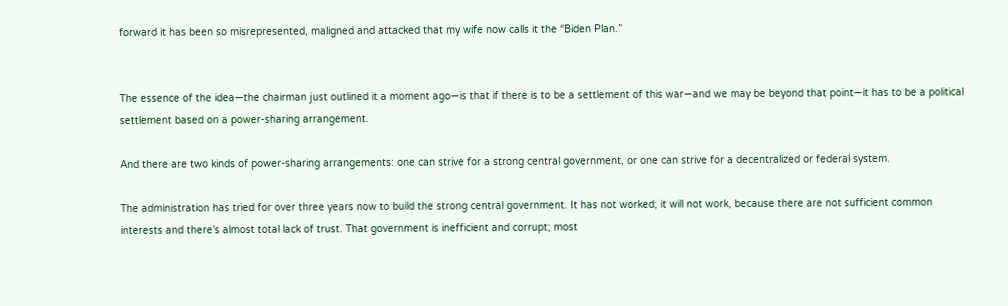forward it has been so misrepresented, maligned and attacked that my wife now calls it the “Biden Plan.”


The essence of the idea—the chairman just outlined it a moment ago—is that if there is to be a settlement of this war—and we may be beyond that point—it has to be a political settlement based on a power-sharing arrangement.

And there are two kinds of power-sharing arrangements: one can strive for a strong central government, or one can strive for a decentralized or federal system.

The administration has tried for over three years now to build the strong central government. It has not worked; it will not work, because there are not sufficient common interests and there’s almost total lack of trust. That government is inefficient and corrupt; most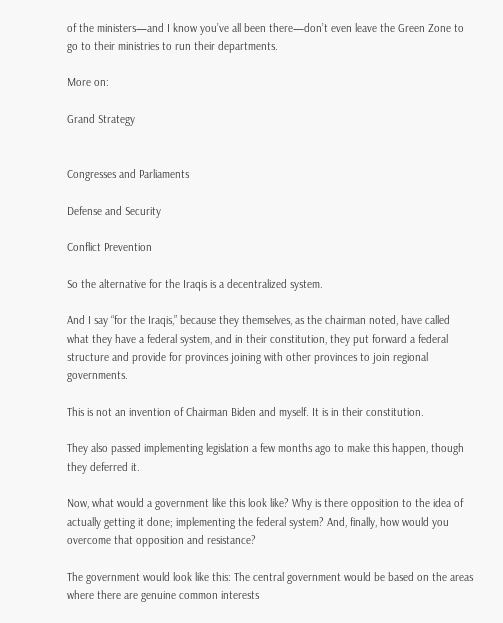of the ministers—and I know you’ve all been there—don’t even leave the Green Zone to go to their ministries to run their departments.

More on:

Grand Strategy


Congresses and Parliaments

Defense and Security

Conflict Prevention

So the alternative for the Iraqis is a decentralized system.

And I say “for the Iraqis,” because they themselves, as the chairman noted, have called what they have a federal system, and in their constitution, they put forward a federal structure and provide for provinces joining with other provinces to join regional governments.

This is not an invention of Chairman Biden and myself. It is in their constitution.

They also passed implementing legislation a few months ago to make this happen, though they deferred it.

Now, what would a government like this look like? Why is there opposition to the idea of actually getting it done; implementing the federal system? And, finally, how would you overcome that opposition and resistance?

The government would look like this: The central government would be based on the areas where there are genuine common interests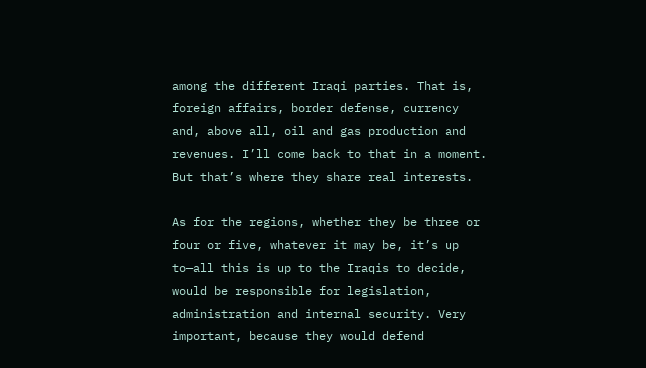among the different Iraqi parties. That is, foreign affairs, border defense, currency and, above all, oil and gas production and revenues. I’ll come back to that in a moment. But that’s where they share real interests.

As for the regions, whether they be three or four or five, whatever it may be, it’s up to—all this is up to the Iraqis to decide, would be responsible for legislation, administration and internal security. Very important, because they would defend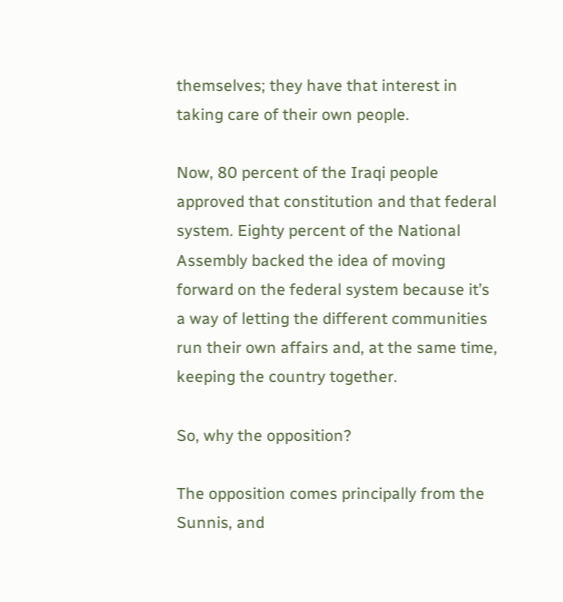themselves; they have that interest in taking care of their own people.

Now, 80 percent of the Iraqi people approved that constitution and that federal system. Eighty percent of the National Assembly backed the idea of moving forward on the federal system because it’s a way of letting the different communities run their own affairs and, at the same time, keeping the country together.

So, why the opposition?

The opposition comes principally from the Sunnis, and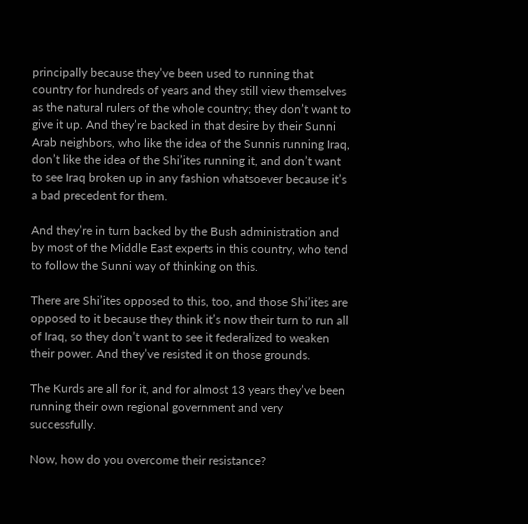principally because they’ve been used to running that country for hundreds of years and they still view themselves as the natural rulers of the whole country; they don’t want to give it up. And they’re backed in that desire by their Sunni Arab neighbors, who like the idea of the Sunnis running Iraq, don’t like the idea of the Shi’ites running it, and don’t want to see Iraq broken up in any fashion whatsoever because it’s a bad precedent for them.

And they’re in turn backed by the Bush administration and by most of the Middle East experts in this country, who tend to follow the Sunni way of thinking on this.

There are Shi’ites opposed to this, too, and those Shi’ites are opposed to it because they think it’s now their turn to run all of Iraq, so they don’t want to see it federalized to weaken their power. And they’ve resisted it on those grounds.

The Kurds are all for it, and for almost 13 years they’ve been running their own regional government and very successfully.

Now, how do you overcome their resistance?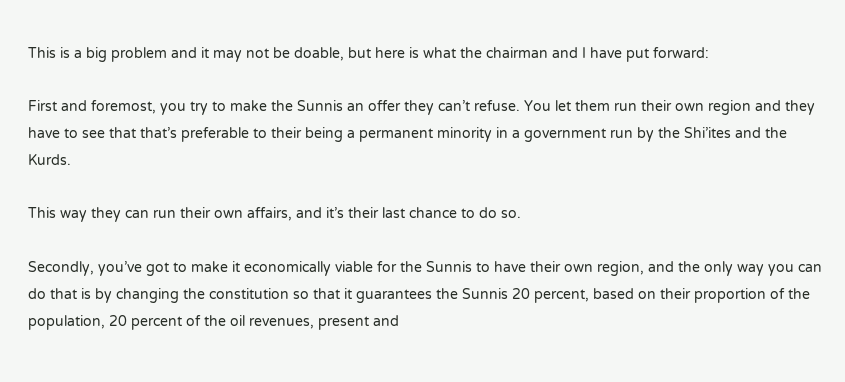This is a big problem and it may not be doable, but here is what the chairman and I have put forward:

First and foremost, you try to make the Sunnis an offer they can’t refuse. You let them run their own region and they have to see that that’s preferable to their being a permanent minority in a government run by the Shi’ites and the Kurds.

This way they can run their own affairs, and it’s their last chance to do so.

Secondly, you’ve got to make it economically viable for the Sunnis to have their own region, and the only way you can do that is by changing the constitution so that it guarantees the Sunnis 20 percent, based on their proportion of the population, 20 percent of the oil revenues, present and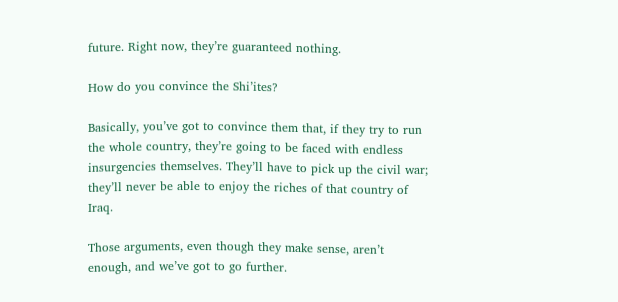future. Right now, they’re guaranteed nothing.

How do you convince the Shi’ites?

Basically, you’ve got to convince them that, if they try to run the whole country, they’re going to be faced with endless insurgencies themselves. They’ll have to pick up the civil war; they’ll never be able to enjoy the riches of that country of Iraq.

Those arguments, even though they make sense, aren’t enough, and we’ve got to go further.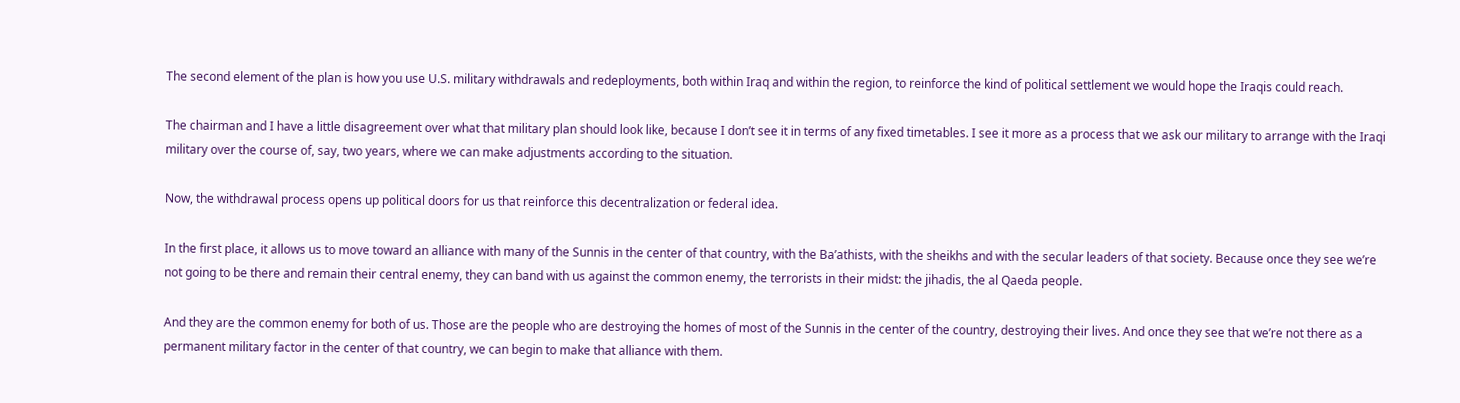The second element of the plan is how you use U.S. military withdrawals and redeployments, both within Iraq and within the region, to reinforce the kind of political settlement we would hope the Iraqis could reach.

The chairman and I have a little disagreement over what that military plan should look like, because I don’t see it in terms of any fixed timetables. I see it more as a process that we ask our military to arrange with the Iraqi military over the course of, say, two years, where we can make adjustments according to the situation.

Now, the withdrawal process opens up political doors for us that reinforce this decentralization or federal idea.

In the first place, it allows us to move toward an alliance with many of the Sunnis in the center of that country, with the Ba’athists, with the sheikhs and with the secular leaders of that society. Because once they see we’re not going to be there and remain their central enemy, they can band with us against the common enemy, the terrorists in their midst: the jihadis, the al Qaeda people.

And they are the common enemy for both of us. Those are the people who are destroying the homes of most of the Sunnis in the center of the country, destroying their lives. And once they see that we’re not there as a permanent military factor in the center of that country, we can begin to make that alliance with them.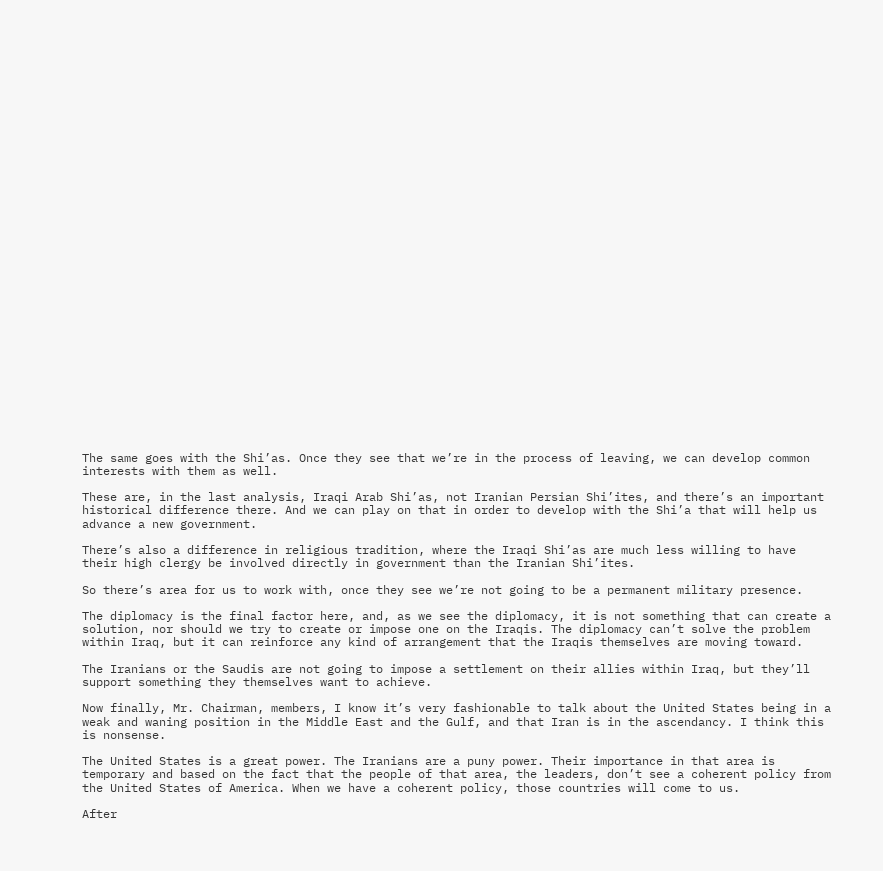The same goes with the Shi’as. Once they see that we’re in the process of leaving, we can develop common interests with them as well.

These are, in the last analysis, Iraqi Arab Shi’as, not Iranian Persian Shi’ites, and there’s an important historical difference there. And we can play on that in order to develop with the Shi’a that will help us advance a new government.

There’s also a difference in religious tradition, where the Iraqi Shi’as are much less willing to have their high clergy be involved directly in government than the Iranian Shi’ites.

So there’s area for us to work with, once they see we’re not going to be a permanent military presence.

The diplomacy is the final factor here, and, as we see the diplomacy, it is not something that can create a solution, nor should we try to create or impose one on the Iraqis. The diplomacy can’t solve the problem within Iraq, but it can reinforce any kind of arrangement that the Iraqis themselves are moving toward.

The Iranians or the Saudis are not going to impose a settlement on their allies within Iraq, but they’ll support something they themselves want to achieve.

Now finally, Mr. Chairman, members, I know it’s very fashionable to talk about the United States being in a weak and waning position in the Middle East and the Gulf, and that Iran is in the ascendancy. I think this is nonsense.

The United States is a great power. The Iranians are a puny power. Their importance in that area is temporary and based on the fact that the people of that area, the leaders, don’t see a coherent policy from the United States of America. When we have a coherent policy, those countries will come to us.

After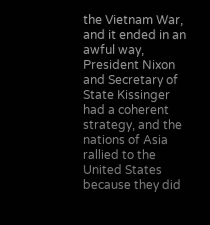the Vietnam War, and it ended in an awful way, President Nixon and Secretary of State Kissinger had a coherent strategy, and the nations of Asia rallied to the United States because they did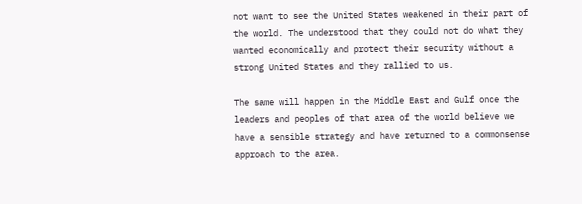not want to see the United States weakened in their part of the world. The understood that they could not do what they wanted economically and protect their security without a strong United States and they rallied to us.

The same will happen in the Middle East and Gulf once the leaders and peoples of that area of the world believe we have a sensible strategy and have returned to a commonsense approach to the area.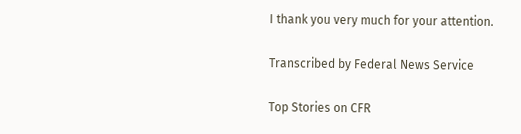I thank you very much for your attention.

Transcribed by Federal News Service

Top Stories on CFR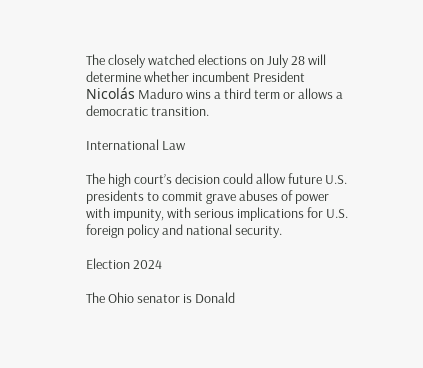The closely watched elections on July 28 will determine whether incumbent President Nicolás Maduro wins a third term or allows a democratic transition.

International Law

The high court’s decision could allow future U.S. presidents to commit grave abuses of power with impunity, with serious implications for U.S. foreign policy and national security.

Election 2024

The Ohio senator is Donald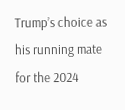Trump’s choice as his running mate for the 2024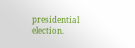presidential election.